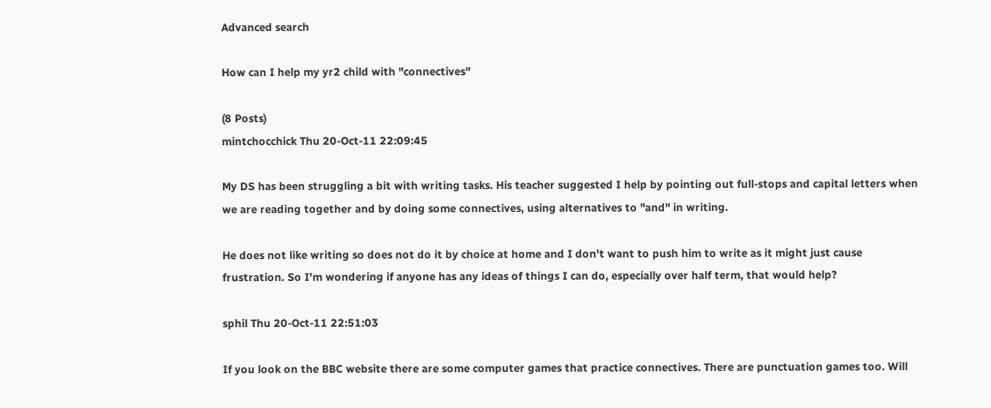Advanced search

How can I help my yr2 child with "connectives"

(8 Posts)
mintchocchick Thu 20-Oct-11 22:09:45

My DS has been struggling a bit with writing tasks. His teacher suggested I help by pointing out full-stops and capital letters when we are reading together and by doing some connectives, using alternatives to "and" in writing.

He does not like writing so does not do it by choice at home and I don't want to push him to write as it might just cause frustration. So I'm wondering if anyone has any ideas of things I can do, especially over half term, that would help?

sphil Thu 20-Oct-11 22:51:03

If you look on the BBC website there are some computer games that practice connectives. There are punctuation games too. Will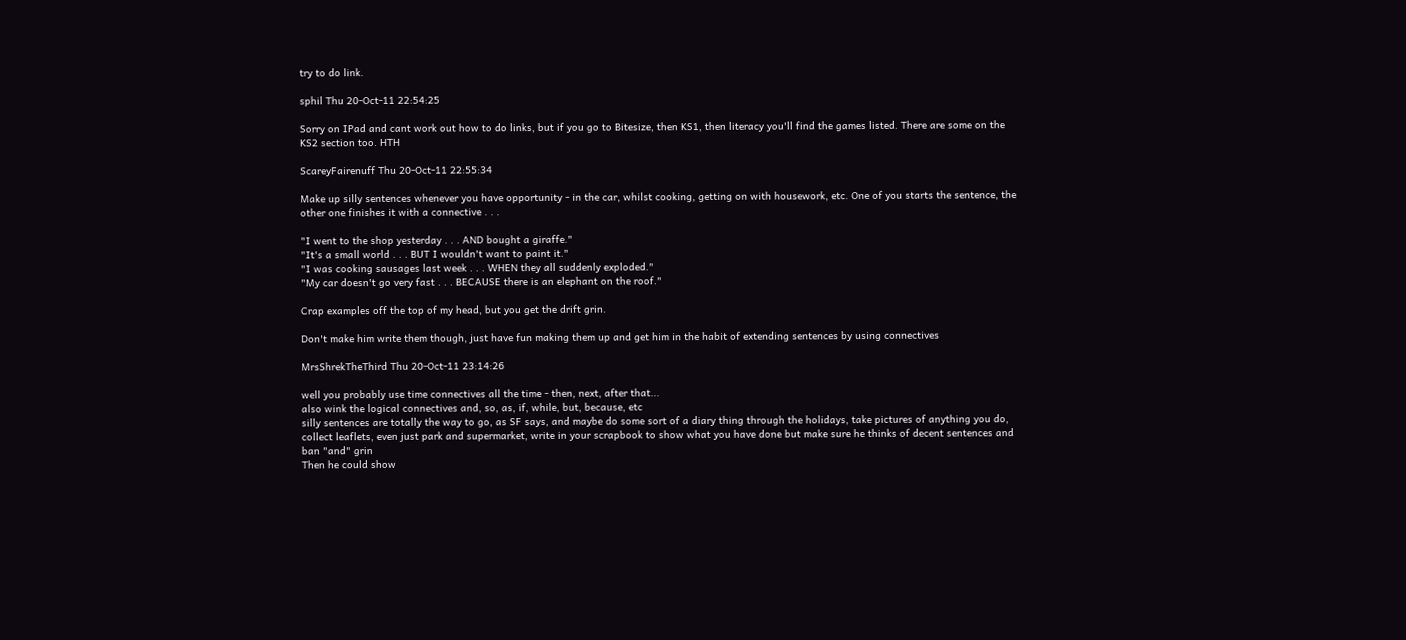try to do link.

sphil Thu 20-Oct-11 22:54:25

Sorry on IPad and cant work out how to do links, but if you go to Bitesize, then KS1, then literacy you'll find the games listed. There are some on the KS2 section too. HTH

ScareyFairenuff Thu 20-Oct-11 22:55:34

Make up silly sentences whenever you have opportunity - in the car, whilst cooking, getting on with housework, etc. One of you starts the sentence, the other one finishes it with a connective . . .

"I went to the shop yesterday . . . AND bought a giraffe."
"It's a small world . . . BUT I wouldn't want to paint it."
"I was cooking sausages last week . . . WHEN they all suddenly exploded."
"My car doesn't go very fast . . . BECAUSE there is an elephant on the roof."

Crap examples off the top of my head, but you get the drift grin.

Don't make him write them though, just have fun making them up and get him in the habit of extending sentences by using connectives

MrsShrekTheThird Thu 20-Oct-11 23:14:26

well you probably use time connectives all the time - then, next, after that...
also wink the logical connectives and, so, as, if, while, but, because, etc
silly sentences are totally the way to go, as SF says, and maybe do some sort of a diary thing through the holidays, take pictures of anything you do, collect leaflets, even just park and supermarket, write in your scrapbook to show what you have done but make sure he thinks of decent sentences and ban "and" grin
Then he could show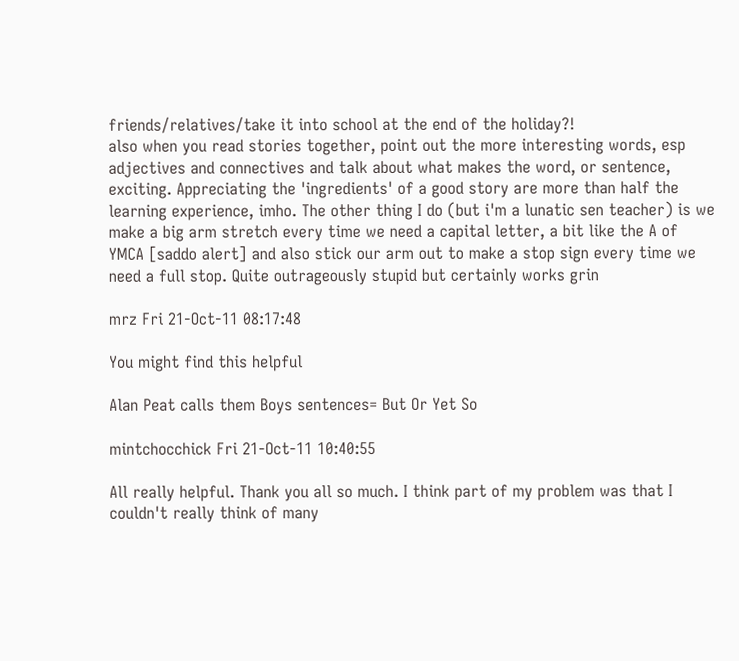friends/relatives/take it into school at the end of the holiday?!
also when you read stories together, point out the more interesting words, esp adjectives and connectives and talk about what makes the word, or sentence, exciting. Appreciating the 'ingredients' of a good story are more than half the learning experience, imho. The other thing I do (but i'm a lunatic sen teacher) is we make a big arm stretch every time we need a capital letter, a bit like the A of YMCA [saddo alert] and also stick our arm out to make a stop sign every time we need a full stop. Quite outrageously stupid but certainly works grin

mrz Fri 21-Oct-11 08:17:48

You might find this helpful

Alan Peat calls them Boys sentences= But Or Yet So

mintchocchick Fri 21-Oct-11 10:40:55

All really helpful. Thank you all so much. I think part of my problem was that I couldn't really think of many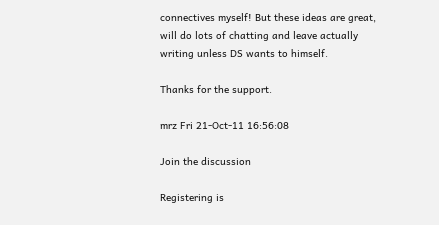connectives myself! But these ideas are great, will do lots of chatting and leave actually writing unless DS wants to himself.

Thanks for the support.

mrz Fri 21-Oct-11 16:56:08

Join the discussion

Registering is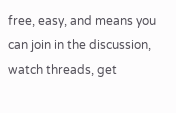free, easy, and means you can join in the discussion, watch threads, get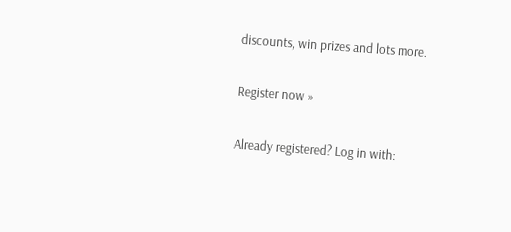discounts, win prizes and lots more.

Register now »

Already registered? Log in with: